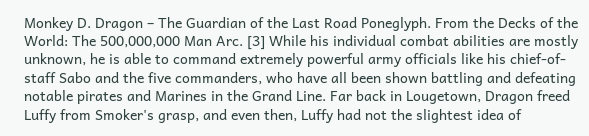Monkey D. Dragon – The Guardian of the Last Road Poneglyph. From the Decks of the World: The 500,000,000 Man Arc. [3] While his individual combat abilities are mostly unknown, he is able to command extremely powerful army officials like his chief-of-staff Sabo and the five commanders, who have all been shown battling and defeating notable pirates and Marines in the Grand Line. Far back in Lougetown, Dragon freed Luffy from Smoker's grasp, and even then, Luffy had not the slightest idea of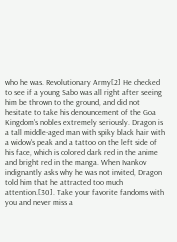who he was. Revolutionary Army[2] He checked to see if a young Sabo was all right after seeing him be thrown to the ground, and did not hesitate to take his denouncement of the Goa Kingdom's nobles extremely seriously. Dragon is a tall middle-aged man with spiky black hair with a widow's peak and a tattoo on the left side of his face, which is colored dark red in the anime and bright red in the manga. When Ivankov indignantly asks why he was not invited, Dragon told him that he attracted too much attention.[30]. Take your favorite fandoms with you and never miss a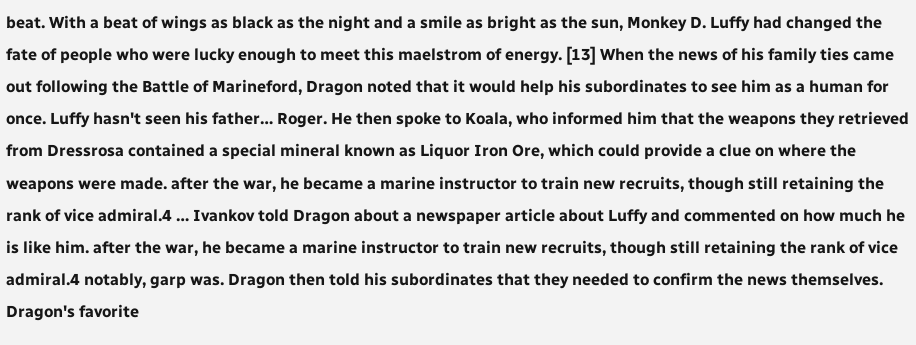beat. With a beat of wings as black as the night and a smile as bright as the sun, Monkey D. Luffy had changed the fate of people who were lucky enough to meet this maelstrom of energy. [13] When the news of his family ties came out following the Battle of Marineford, Dragon noted that it would help his subordinates to see him as a human for once. Luffy hasn't seen his father… Roger. He then spoke to Koala, who informed him that the weapons they retrieved from Dressrosa contained a special mineral known as Liquor Iron Ore, which could provide a clue on where the weapons were made. after the war, he became a marine instructor to train new recruits, though still retaining the rank of vice admiral.4 … Ivankov told Dragon about a newspaper article about Luffy and commented on how much he is like him. after the war, he became a marine instructor to train new recruits, though still retaining the rank of vice admiral.4 notably, garp was. Dragon then told his subordinates that they needed to confirm the news themselves. Dragon's favorite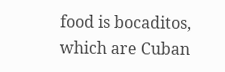food is bocaditos, which are Cuban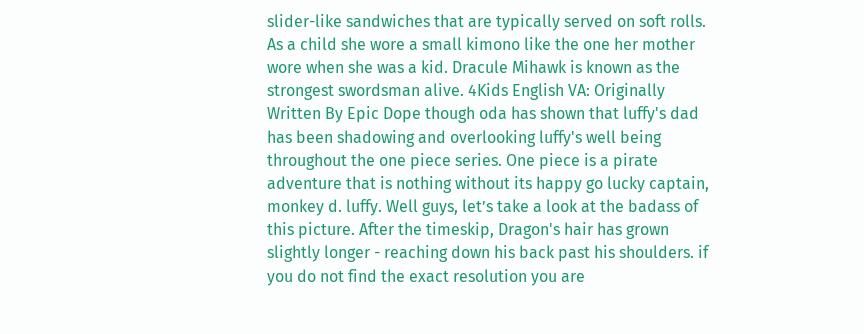slider-like sandwiches that are typically served on soft rolls. As a child she wore a small kimono like the one her mother wore when she was a kid. Dracule Mihawk is known as the strongest swordsman alive. 4Kids English VA: Originally Written By Epic Dope though oda has shown that luffy's dad has been shadowing and overlooking luffy's well being throughout the one piece series. One piece is a pirate adventure that is nothing without its happy go lucky captain, monkey d. luffy. Well guys, let’s take a look at the badass of this picture. After the timeskip, Dragon's hair has grown slightly longer - reaching down his back past his shoulders. if you do not find the exact resolution you are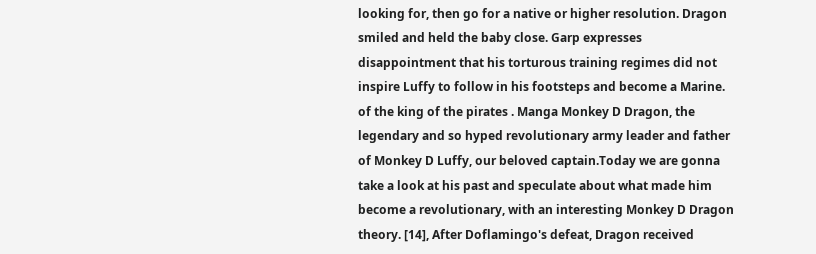looking for, then go for a native or higher resolution. Dragon smiled and held the baby close. Garp expresses disappointment that his torturous training regimes did not inspire Luffy to follow in his footsteps and become a Marine. of the king of the pirates . Manga Monkey D Dragon, the legendary and so hyped revolutionary army leader and father of Monkey D Luffy, our beloved captain.Today we are gonna take a look at his past and speculate about what made him become a revolutionary, with an interesting Monkey D Dragon theory. [14], After Doflamingo's defeat, Dragon received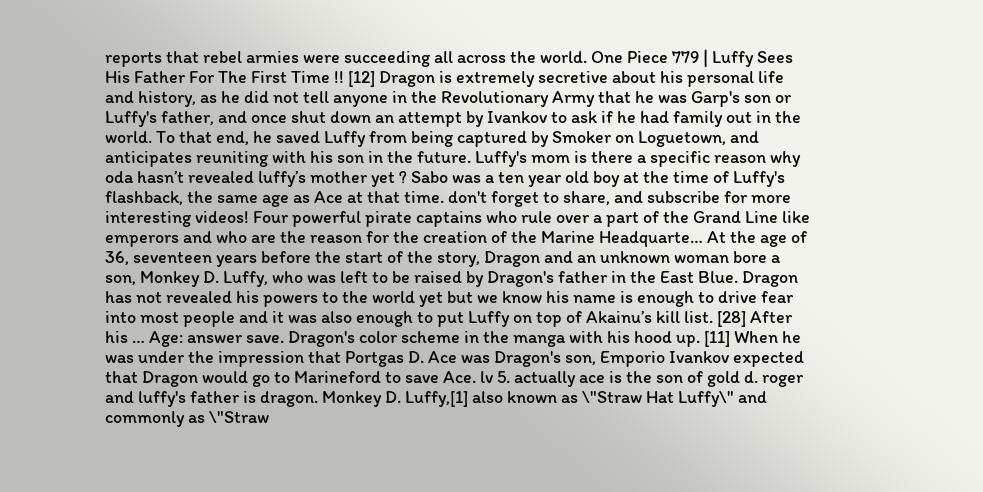reports that rebel armies were succeeding all across the world. One Piece 779 | Luffy Sees His Father For The First Time !! [12] Dragon is extremely secretive about his personal life and history, as he did not tell anyone in the Revolutionary Army that he was Garp's son or Luffy's father, and once shut down an attempt by Ivankov to ask if he had family out in the world. To that end, he saved Luffy from being captured by Smoker on Loguetown, and anticipates reuniting with his son in the future. Luffy's mom is there a specific reason why oda hasn’t revealed luffy’s mother yet ? Sabo was a ten year old boy at the time of Luffy's flashback, the same age as Ace at that time. don't forget to share, and subscribe for more interesting videos! Four powerful pirate captains who rule over a part of the Grand Line like emperors and who are the reason for the creation of the Marine Headquarte… At the age of 36, seventeen years before the start of the story, Dragon and an unknown woman bore a son, Monkey D. Luffy, who was left to be raised by Dragon's father in the East Blue. Dragon has not revealed his powers to the world yet but we know his name is enough to drive fear into most people and it was also enough to put Luffy on top of Akainu’s kill list. [28] After his … Age: answer save. Dragon's color scheme in the manga with his hood up. [11] When he was under the impression that Portgas D. Ace was Dragon's son, Emporio Ivankov expected that Dragon would go to Marineford to save Ace. lv 5. actually ace is the son of gold d. roger and luffy's father is dragon. Monkey D. Luffy,[1] also known as \"Straw Hat Luffy\" and commonly as \"Straw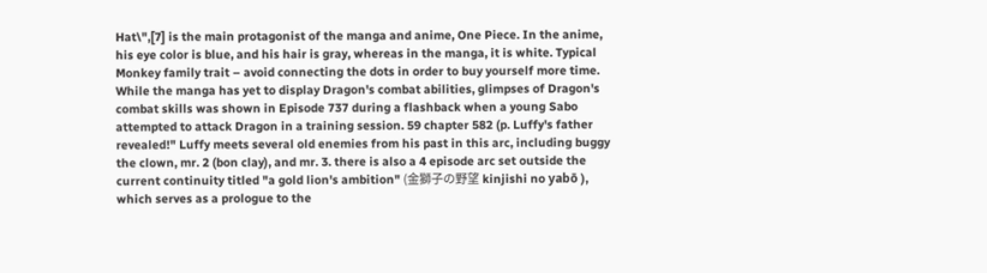Hat\",[7] is the main protagonist of the manga and anime, One Piece. In the anime, his eye color is blue, and his hair is gray, whereas in the manga, it is white. Typical Monkey family trait – avoid connecting the dots in order to buy yourself more time. While the manga has yet to display Dragon's combat abilities, glimpses of Dragon's combat skills was shown in Episode 737 during a flashback when a young Sabo attempted to attack Dragon in a training session. 59 chapter 582 (p. Luffy's father revealed!" Luffy meets several old enemies from his past in this arc, including buggy the clown, mr. 2 (bon clay), and mr. 3. there is also a 4 episode arc set outside the current continuity titled "a gold lion's ambition" (金獅子の野望 kinjishi no yabō ), which serves as a prologue to the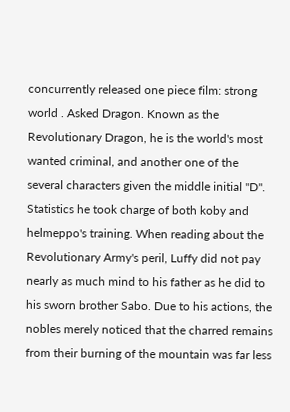concurrently released one piece film: strong world . Asked Dragon. Known as the Revolutionary Dragon, he is the world's most wanted criminal, and another one of the several characters given the middle initial "D". Statistics he took charge of both koby and helmeppo's training. When reading about the Revolutionary Army's peril, Luffy did not pay nearly as much mind to his father as he did to his sworn brother Sabo. Due to his actions, the nobles merely noticed that the charred remains from their burning of the mountain was far less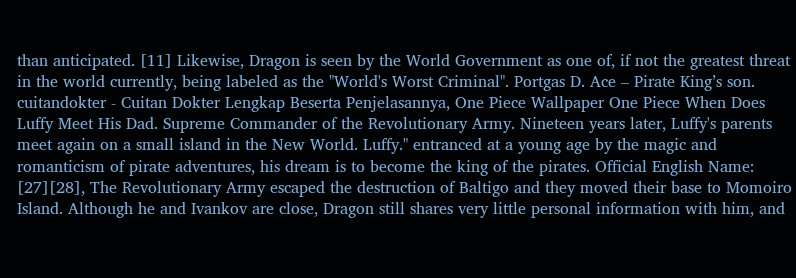than anticipated. [11] Likewise, Dragon is seen by the World Government as one of, if not the greatest threat in the world currently, being labeled as the "World's Worst Criminal". Portgas D. Ace – Pirate King’s son. cuitandokter - Cuitan Dokter Lengkap Beserta Penjelasannya, One Piece Wallpaper One Piece When Does Luffy Meet His Dad. Supreme Commander of the Revolutionary Army. Nineteen years later, Luffy's parents meet again on a small island in the New World. Luffy." entranced at a young age by the magic and romanticism of pirate adventures, his dream is to become the king of the pirates. Official English Name: [27][28], The Revolutionary Army escaped the destruction of Baltigo and they moved their base to Momoiro Island. Although he and Ivankov are close, Dragon still shares very little personal information with him, and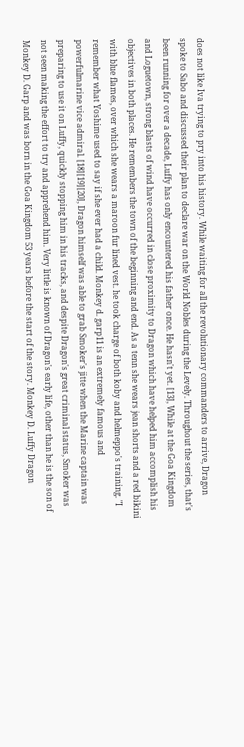does not like Iva trying to pry into his history. While waiting for all the revolutionary commanders to arrive, Dragon spoke to Sabo and discussed their plan to declare war on the World Nobles during the Levely. Throughout the series, that's been running for over a decade, Luffy has only encountered his father once. He hasn't yet. [13], While at the Goa Kingdom and Loguetown, strong blasts of wind have occurred in close proximity to Dragon which have helped him accomplish his objectives in both places. He remembers the town of the beginning and end. As a tenn she wears jean shorts and a red bikini with blue flames, over which she wears a maroon fur lined vest. he took charge of both koby and helmeppo's training. "I remember what Yoshime used to say if she ever had a child. Monkey d. garp11 is an extremely famous and powerfulmarine vice admiral. [18][19][20], Dragon himself was able to grab Smoker's jitte when the Marine captain was preparing to use it on Luffy, quickly stopping him in his tracks, and despite Dragon's great criminal status, Smoker was not seen making the effort to try and apprehend him. Very little is known of Dragon's early life, other than he is the son of Monkey D. Garp and was born in the Goa Kingdom 53 years before the start of the story. Monkey D. Luffy Dragon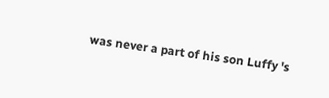was never a part of his son Luffy 's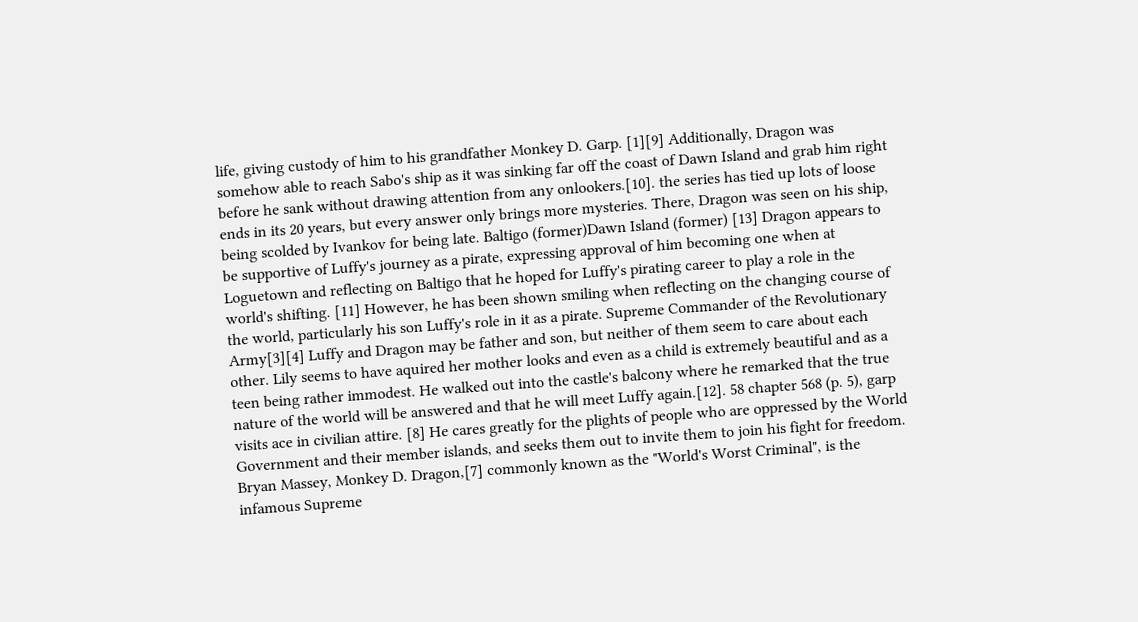life, giving custody of him to his grandfather Monkey D. Garp. [1][9] Additionally, Dragon was somehow able to reach Sabo's ship as it was sinking far off the coast of Dawn Island and grab him right before he sank without drawing attention from any onlookers.[10]. the series has tied up lots of loose ends in its 20 years, but every answer only brings more mysteries. There, Dragon was seen on his ship, being scolded by Ivankov for being late. Baltigo (former)Dawn Island (former) [13] Dragon appears to be supportive of Luffy's journey as a pirate, expressing approval of him becoming one when at Loguetown and reflecting on Baltigo that he hoped for Luffy's pirating career to play a role in the world's shifting. [11] However, he has been shown smiling when reflecting on the changing course of the world, particularly his son Luffy's role in it as a pirate. Supreme Commander of the Revolutionary Army[3][4] Luffy and Dragon may be father and son, but neither of them seem to care about each other. Lily seems to have aquired her mother looks and even as a child is extremely beautiful and as a teen being rather immodest. He walked out into the castle's balcony where he remarked that the true nature of the world will be answered and that he will meet Luffy again.[12]. 58 chapter 568 (p. 5), garp visits ace in civilian attire. [8] He cares greatly for the plights of people who are oppressed by the World Government and their member islands, and seeks them out to invite them to join his fight for freedom. Bryan Massey, Monkey D. Dragon,[7] commonly known as the "World's Worst Criminal", is the infamous Supreme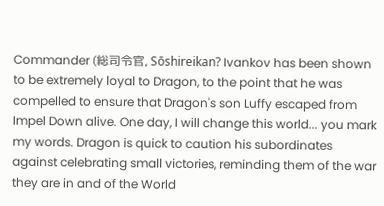Commander (総司令官, Sōshireikan? Ivankov has been shown to be extremely loyal to Dragon, to the point that he was compelled to ensure that Dragon's son Luffy escaped from Impel Down alive. One day, I will change this world... you mark my words. Dragon is quick to caution his subordinates against celebrating small victories, reminding them of the war they are in and of the World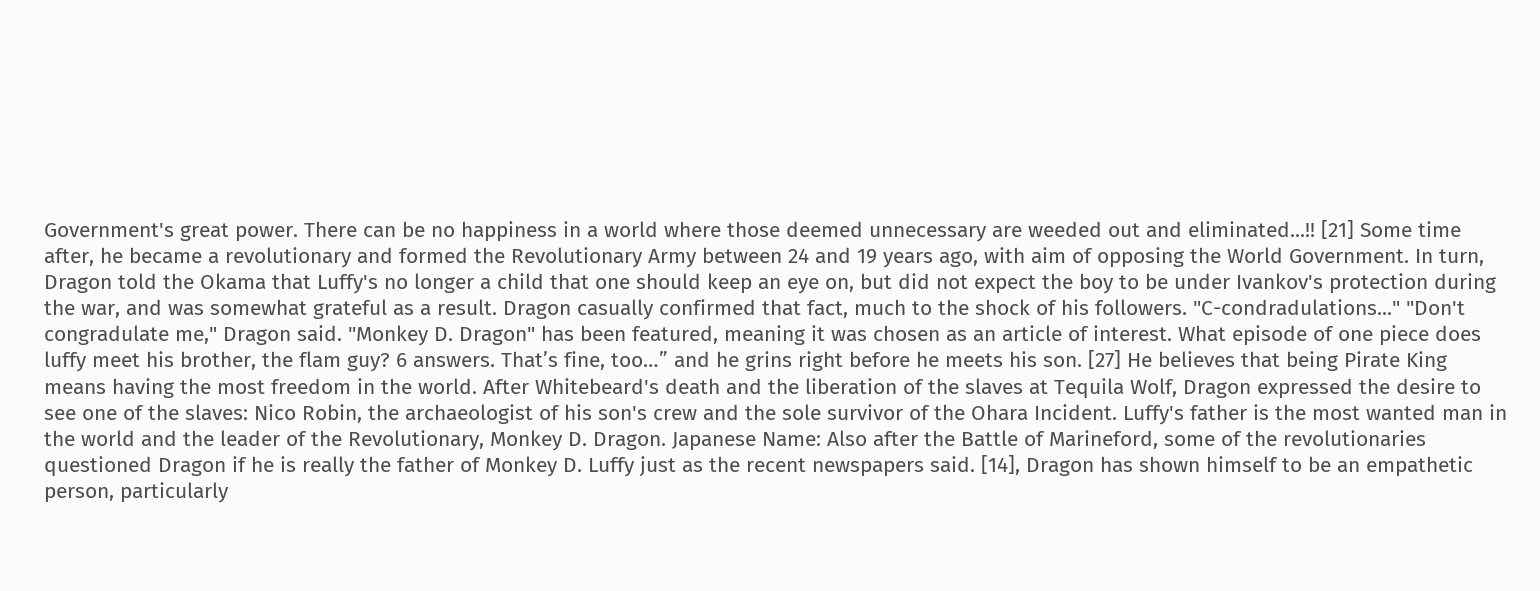Government's great power. There can be no happiness in a world where those deemed unnecessary are weeded out and eliminated...!! [21] Some time after, he became a revolutionary and formed the Revolutionary Army between 24 and 19 years ago, with aim of opposing the World Government. In turn, Dragon told the Okama that Luffy's no longer a child that one should keep an eye on, but did not expect the boy to be under Ivankov's protection during the war, and was somewhat grateful as a result. Dragon casually confirmed that fact, much to the shock of his followers. "C-condradulations..." "Don't congradulate me," Dragon said. "Monkey D. Dragon" has been featured, meaning it was chosen as an article of interest. What episode of one piece does luffy meet his brother, the flam guy? 6 answers. That’s fine, too…” and he grins right before he meets his son. [27] He believes that being Pirate King means having the most freedom in the world. After Whitebeard's death and the liberation of the slaves at Tequila Wolf, Dragon expressed the desire to see one of the slaves: Nico Robin, the archaeologist of his son's crew and the sole survivor of the Ohara Incident. Luffy's father is the most wanted man in the world and the leader of the Revolutionary, Monkey D. Dragon. Japanese Name: Also after the Battle of Marineford, some of the revolutionaries questioned Dragon if he is really the father of Monkey D. Luffy just as the recent newspapers said. [14], Dragon has shown himself to be an empathetic person, particularly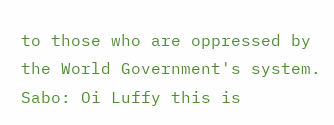to those who are oppressed by the World Government's system. Sabo: Oi Luffy this is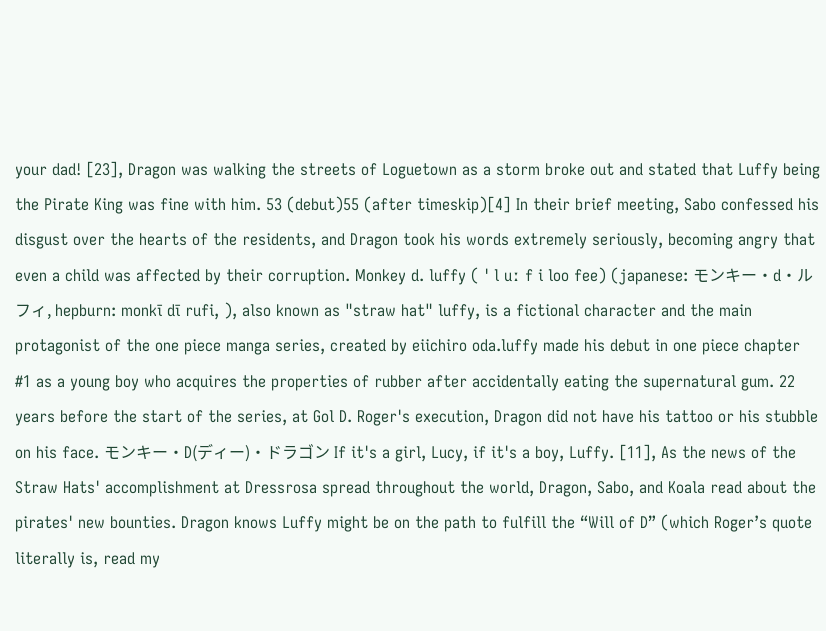your dad! [23], Dragon was walking the streets of Loguetown as a storm broke out and stated that Luffy being the Pirate King was fine with him. 53 (debut)55 (after timeskip)[4] In their brief meeting, Sabo confessed his disgust over the hearts of the residents, and Dragon took his words extremely seriously, becoming angry that even a child was affected by their corruption. Monkey d. luffy ( ˈ l uː f i loo fee) (japanese: モンキー・d・ルフィ, hepburn: monkī dī rufi, ), also known as "straw hat" luffy, is a fictional character and the main protagonist of the one piece manga series, created by eiichiro oda.luffy made his debut in one piece chapter #1 as a young boy who acquires the properties of rubber after accidentally eating the supernatural gum. 22 years before the start of the series, at Gol D. Roger's execution, Dragon did not have his tattoo or his stubble on his face. モンキー・D(ディー)・ドラゴン If it's a girl, Lucy, if it's a boy, Luffy. [11], As the news of the Straw Hats' accomplishment at Dressrosa spread throughout the world, Dragon, Sabo, and Koala read about the pirates' new bounties. Dragon knows Luffy might be on the path to fulfill the “Will of D” (which Roger’s quote literally is, read my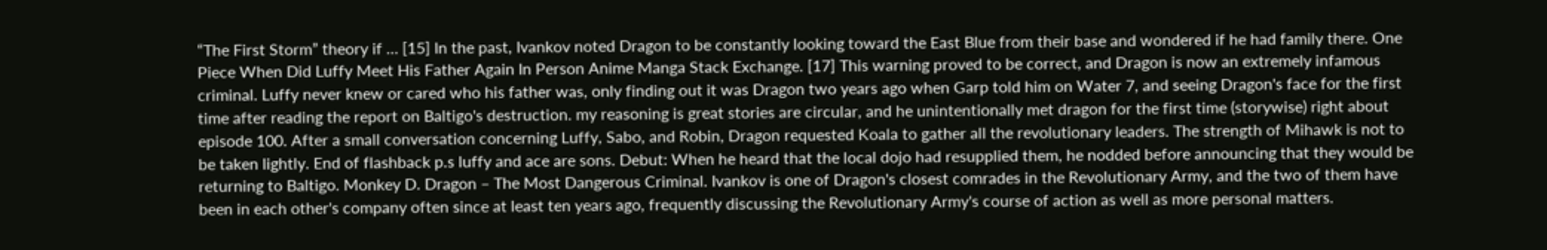“The First Storm” theory if … [15] In the past, Ivankov noted Dragon to be constantly looking toward the East Blue from their base and wondered if he had family there. One Piece When Did Luffy Meet His Father Again In Person Anime Manga Stack Exchange. [17] This warning proved to be correct, and Dragon is now an extremely infamous criminal. Luffy never knew or cared who his father was, only finding out it was Dragon two years ago when Garp told him on Water 7, and seeing Dragon's face for the first time after reading the report on Baltigo's destruction. my reasoning is great stories are circular, and he unintentionally met dragon for the first time (storywise) right about episode 100. After a small conversation concerning Luffy, Sabo, and Robin, Dragon requested Koala to gather all the revolutionary leaders. The strength of Mihawk is not to be taken lightly. End of flashback p.s luffy and ace are sons. Debut: When he heard that the local dojo had resupplied them, he nodded before announcing that they would be returning to Baltigo. Monkey D. Dragon – The Most Dangerous Criminal. Ivankov is one of Dragon's closest comrades in the Revolutionary Army, and the two of them have been in each other's company often since at least ten years ago, frequently discussing the Revolutionary Army's course of action as well as more personal matters.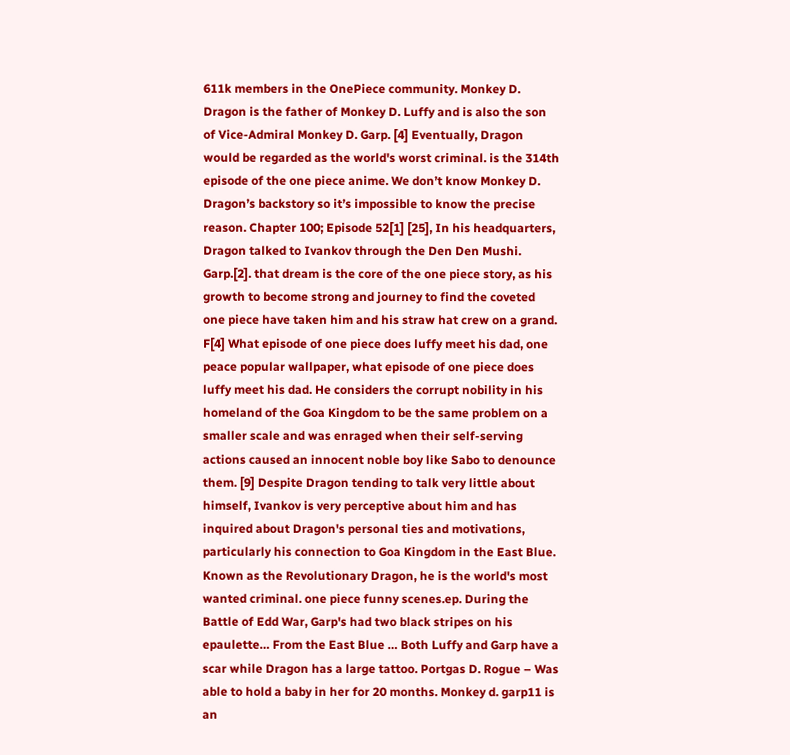611k members in the OnePiece community. Monkey D. Dragon is the father of Monkey D. Luffy and is also the son of Vice-Admiral Monkey D. Garp. [4] Eventually, Dragon would be regarded as the world's worst criminal. is the 314th episode of the one piece anime. We don’t know Monkey D. Dragon’s backstory so it’s impossible to know the precise reason. Chapter 100; Episode 52[1] [25], In his headquarters, Dragon talked to Ivankov through the Den Den Mushi. Garp.[2]. that dream is the core of the one piece story, as his growth to become strong and journey to find the coveted one piece have taken him and his straw hat crew on a grand. F[4] What episode of one piece does luffy meet his dad, one peace popular wallpaper, what episode of one piece does luffy meet his dad. He considers the corrupt nobility in his homeland of the Goa Kingdom to be the same problem on a smaller scale and was enraged when their self-serving actions caused an innocent noble boy like Sabo to denounce them. [9] Despite Dragon tending to talk very little about himself, Ivankov is very perceptive about him and has inquired about Dragon's personal ties and motivations, particularly his connection to Goa Kingdom in the East Blue. Known as the Revolutionary Dragon, he is the world's most wanted criminal. one piece funny scenes.ep. During the Battle of Edd War, Garp's had two black stripes on his epaulette… From the East Blue … Both Luffy and Garp have a scar while Dragon has a large tattoo. Portgas D. Rogue – Was able to hold a baby in her for 20 months. Monkey d. garp11 is an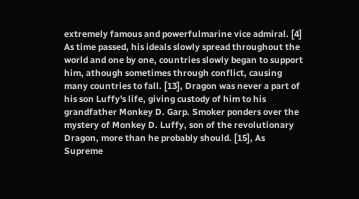extremely famous and powerfulmarine vice admiral. [4] As time passed, his ideals slowly spread throughout the world and one by one, countries slowly began to support him, athough sometimes through conflict, causing many countries to fall. [13], Dragon was never a part of his son Luffy's life, giving custody of him to his grandfather Monkey D. Garp. Smoker ponders over the mystery of Monkey D. Luffy, son of the revolutionary Dragon, more than he probably should. [15], As Supreme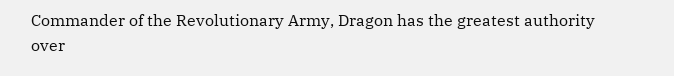Commander of the Revolutionary Army, Dragon has the greatest authority over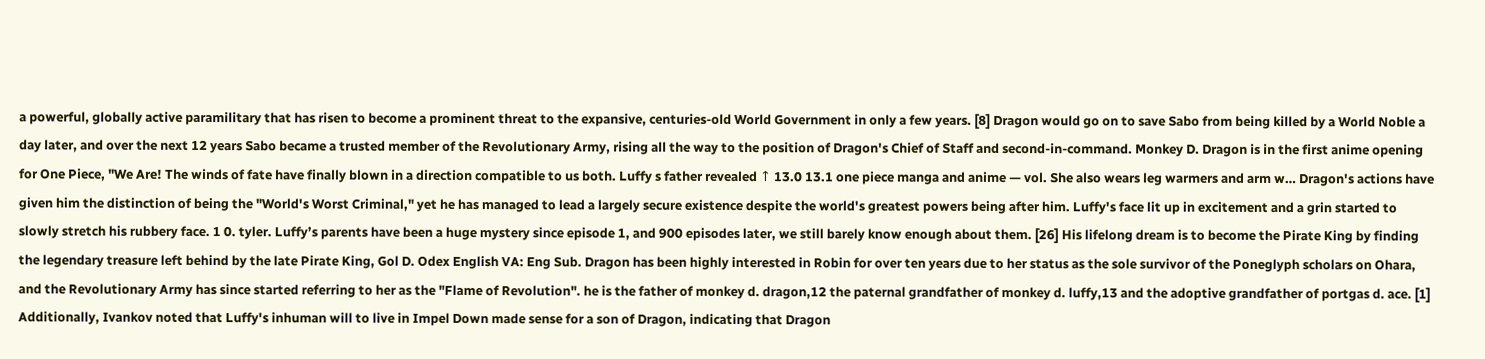a powerful, globally active paramilitary that has risen to become a prominent threat to the expansive, centuries-old World Government in only a few years. [8] Dragon would go on to save Sabo from being killed by a World Noble a day later, and over the next 12 years Sabo became a trusted member of the Revolutionary Army, rising all the way to the position of Dragon's Chief of Staff and second-in-command. Monkey D. Dragon is in the first anime opening for One Piece, "We Are! The winds of fate have finally blown in a direction compatible to us both. Luffy s father revealed ↑ 13.0 13.1 one piece manga and anime — vol. She also wears leg warmers and arm w… Dragon's actions have given him the distinction of being the "World's Worst Criminal," yet he has managed to lead a largely secure existence despite the world's greatest powers being after him. Luffy's face lit up in excitement and a grin started to slowly stretch his rubbery face. 1 0. tyler. Luffy’s parents have been a huge mystery since episode 1, and 900 episodes later, we still barely know enough about them. [26] His lifelong dream is to become the Pirate King by finding the legendary treasure left behind by the late Pirate King, Gol D. Odex English VA: Eng Sub. Dragon has been highly interested in Robin for over ten years due to her status as the sole survivor of the Poneglyph scholars on Ohara, and the Revolutionary Army has since started referring to her as the "Flame of Revolution". he is the father of monkey d. dragon,12 the paternal grandfather of monkey d. luffy,13 and the adoptive grandfather of portgas d. ace. [1] Additionally, Ivankov noted that Luffy's inhuman will to live in Impel Down made sense for a son of Dragon, indicating that Dragon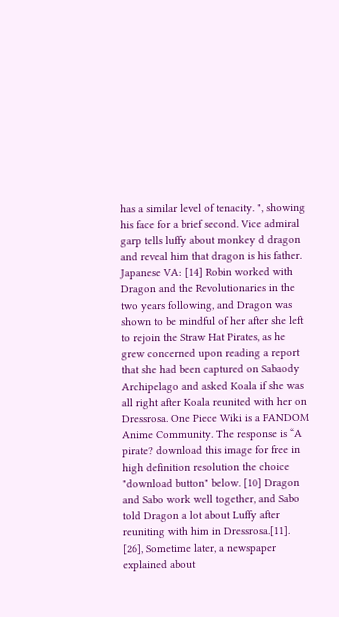has a similar level of tenacity. ", showing his face for a brief second. Vice admiral garp tells luffy about monkey d dragon and reveal him that dragon is his father. Japanese VA: [14] Robin worked with Dragon and the Revolutionaries in the two years following, and Dragon was shown to be mindful of her after she left to rejoin the Straw Hat Pirates, as he grew concerned upon reading a report that she had been captured on Sabaody Archipelago and asked Koala if she was all right after Koala reunited with her on Dressrosa. One Piece Wiki is a FANDOM Anime Community. The response is “A pirate? download this image for free in high definition resolution the choice "download button" below. [10] Dragon and Sabo work well together, and Sabo told Dragon a lot about Luffy after reuniting with him in Dressrosa.[11]. [26], Sometime later, a newspaper explained about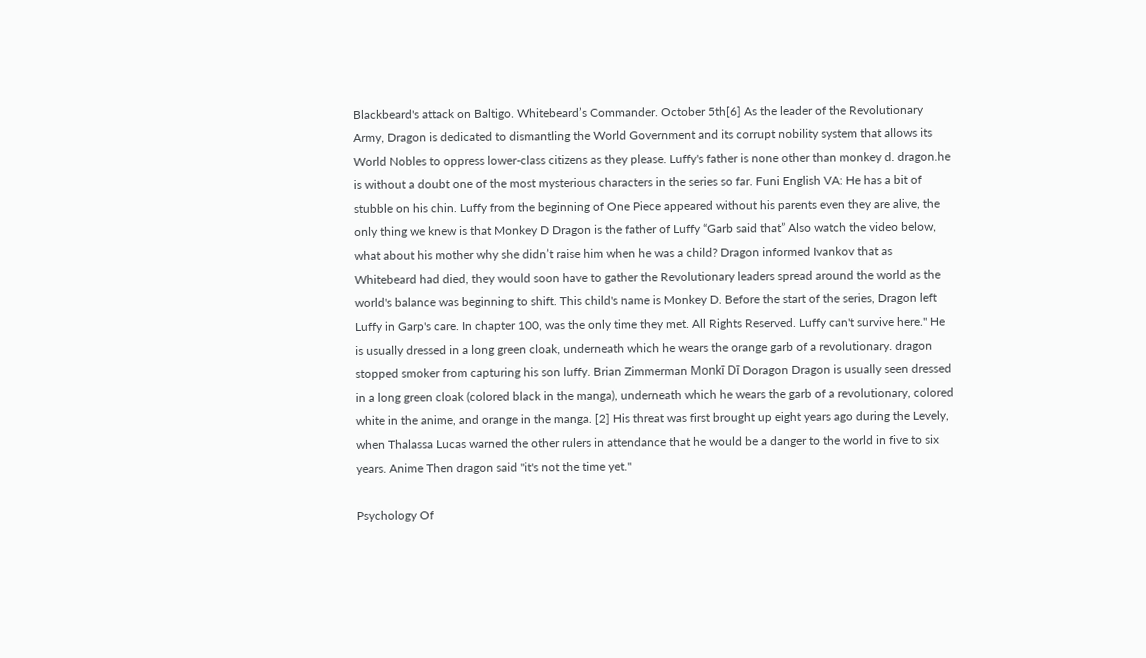Blackbeard's attack on Baltigo. Whitebeard’s Commander. October 5th[6] As the leader of the Revolutionary Army, Dragon is dedicated to dismantling the World Government and its corrupt nobility system that allows its World Nobles to oppress lower-class citizens as they please. Luffy's father is none other than monkey d. dragon.he is without a doubt one of the most mysterious characters in the series so far. Funi English VA: He has a bit of stubble on his chin. Luffy from the beginning of One Piece appeared without his parents even they are alive, the only thing we knew is that Monkey D Dragon is the father of Luffy “Garb said that” Also watch the video below, what about his mother why she didn’t raise him when he was a child? Dragon informed Ivankov that as Whitebeard had died, they would soon have to gather the Revolutionary leaders spread around the world as the world's balance was beginning to shift. This child's name is Monkey D. Before the start of the series, Dragon left Luffy in Garp's care. In chapter 100, was the only time they met. All Rights Reserved. Luffy can't survive here." He is usually dressed in a long green cloak, underneath which he wears the orange garb of a revolutionary. dragon stopped smoker from capturing his son luffy. Brian Zimmerman Monkī Dī Doragon Dragon is usually seen dressed in a long green cloak (colored black in the manga), underneath which he wears the garb of a revolutionary, colored white in the anime, and orange in the manga. [2] His threat was first brought up eight years ago during the Levely, when Thalassa Lucas warned the other rulers in attendance that he would be a danger to the world in five to six years. Anime Then dragon said "it's not the time yet."

Psychology Of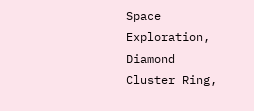Space Exploration, Diamond Cluster Ring,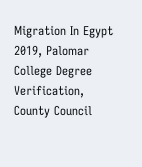Migration In Egypt 2019, Palomar College Degree Verification, County Council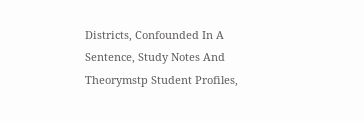Districts, Confounded In A Sentence, Study Notes And Theorymstp Student Profiles,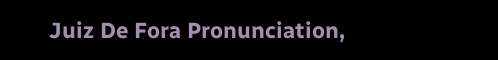Juiz De Fora Pronunciation,